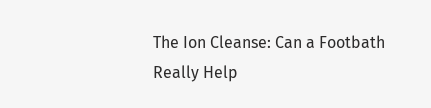The Ion Cleanse: Can a Footbath Really Help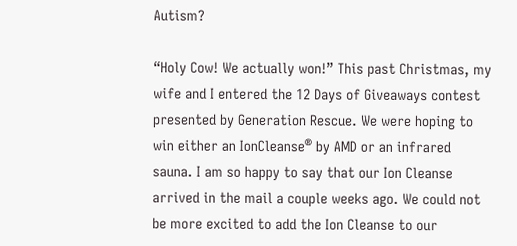Autism?

“Holy Cow! We actually won!” This past Christmas, my wife and I entered the 12 Days of Giveaways contest presented by Generation Rescue. We were hoping to win either an IonCleanse® by AMD or an infrared sauna. I am so happy to say that our Ion Cleanse arrived in the mail a couple weeks ago. We could not be more excited to add the Ion Cleanse to our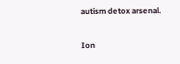autism detox arsenal.

Ion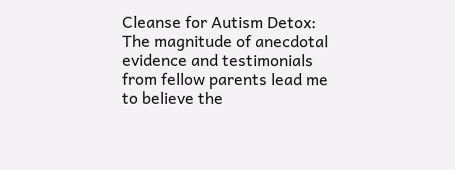Cleanse for Autism Detox: The magnitude of anecdotal evidence and testimonials from fellow parents lead me to believe the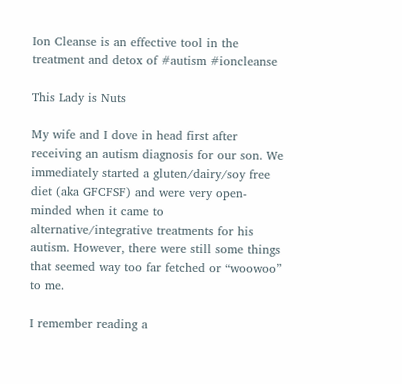Ion Cleanse is an effective tool in the treatment and detox of #autism #ioncleanse

This Lady is Nuts

My wife and I dove in head first after receiving an autism diagnosis for our son. We immediately started a gluten/dairy/soy free diet (aka GFCFSF) and were very open-minded when it came to alternative/integrative treatments for his autism. However, there were still some things that seemed way too far fetched or “woowoo” to me.

I remember reading a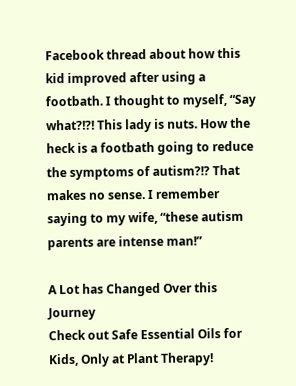Facebook thread about how this kid improved after using a footbath. I thought to myself, “Say what?!?! This lady is nuts. How the heck is a footbath going to reduce the symptoms of autism?!? That makes no sense. I remember saying to my wife, “these autism parents are intense man!”

A Lot has Changed Over this Journey
Check out Safe Essential Oils for Kids, Only at Plant Therapy!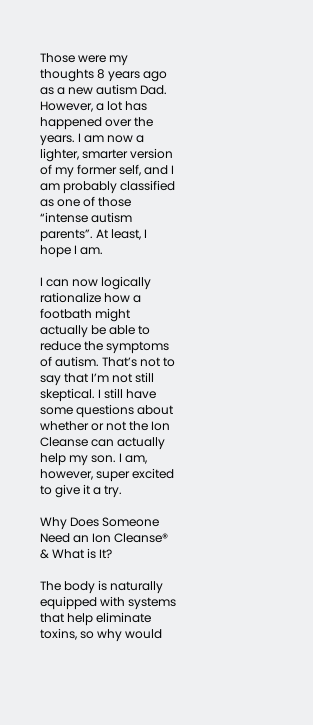Those were my thoughts 8 years ago as a new autism Dad. However, a lot has happened over the years. I am now a lighter, smarter version of my former self, and I am probably classified as one of those “intense autism parents”. At least, I hope I am.

I can now logically rationalize how a footbath might actually be able to reduce the symptoms of autism. That’s not to say that I’m not still skeptical. I still have some questions about whether or not the Ion Cleanse can actually help my son. I am, however, super excited to give it a try.

Why Does Someone Need an Ion Cleanse® & What is It?

The body is naturally equipped with systems that help eliminate toxins, so why would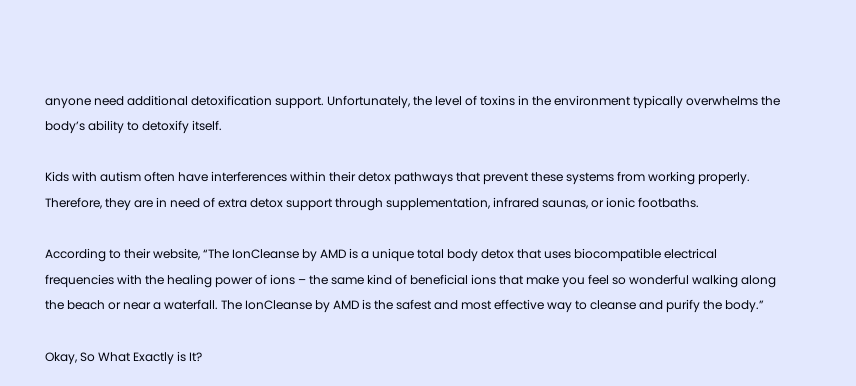anyone need additional detoxification support. Unfortunately, the level of toxins in the environment typically overwhelms the body’s ability to detoxify itself.

Kids with autism often have interferences within their detox pathways that prevent these systems from working properly. Therefore, they are in need of extra detox support through supplementation, infrared saunas, or ionic footbaths.

According to their website, “The IonCleanse by AMD is a unique total body detox that uses biocompatible electrical frequencies with the healing power of ions – the same kind of beneficial ions that make you feel so wonderful walking along the beach or near a waterfall. The IonCleanse by AMD is the safest and most effective way to cleanse and purify the body.”

Okay, So What Exactly is It?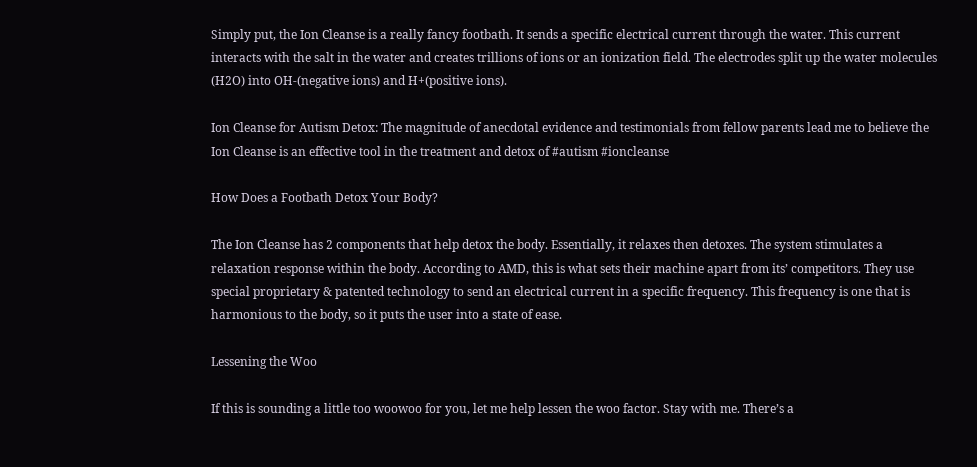Simply put, the Ion Cleanse is a really fancy footbath. It sends a specific electrical current through the water. This current interacts with the salt in the water and creates trillions of ions or an ionization field. The electrodes split up the water molecules (H2O) into OH-(negative ions) and H+(positive ions).

Ion Cleanse for Autism Detox: The magnitude of anecdotal evidence and testimonials from fellow parents lead me to believe the Ion Cleanse is an effective tool in the treatment and detox of #autism #ioncleanse

How Does a Footbath Detox Your Body?

The Ion Cleanse has 2 components that help detox the body. Essentially, it relaxes then detoxes. The system stimulates a relaxation response within the body. According to AMD, this is what sets their machine apart from its’ competitors. They use special proprietary & patented technology to send an electrical current in a specific frequency. This frequency is one that is harmonious to the body, so it puts the user into a state of ease.

Lessening the Woo

If this is sounding a little too woowoo for you, let me help lessen the woo factor. Stay with me. There’s a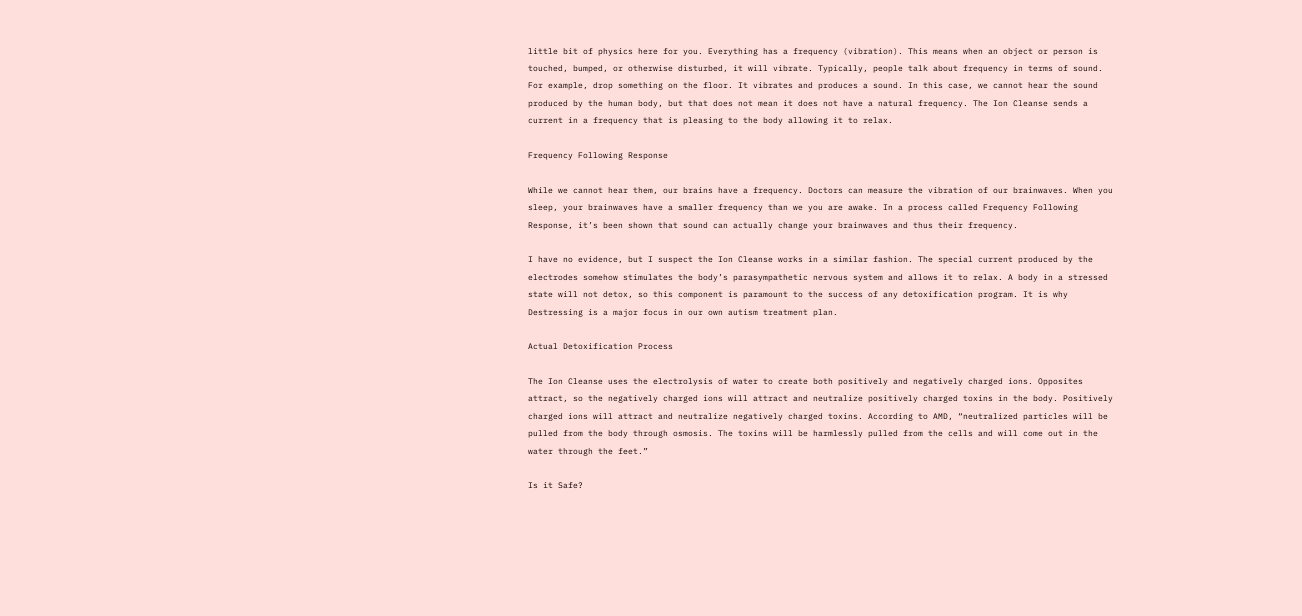little bit of physics here for you. Everything has a frequency (vibration). This means when an object or person is touched, bumped, or otherwise disturbed, it will vibrate. Typically, people talk about frequency in terms of sound. For example, drop something on the floor. It vibrates and produces a sound. In this case, we cannot hear the sound produced by the human body, but that does not mean it does not have a natural frequency. The Ion Cleanse sends a current in a frequency that is pleasing to the body allowing it to relax.

Frequency Following Response

While we cannot hear them, our brains have a frequency. Doctors can measure the vibration of our brainwaves. When you sleep, your brainwaves have a smaller frequency than we you are awake. In a process called Frequency Following Response, it’s been shown that sound can actually change your brainwaves and thus their frequency.

I have no evidence, but I suspect the Ion Cleanse works in a similar fashion. The special current produced by the electrodes somehow stimulates the body’s parasympathetic nervous system and allows it to relax. A body in a stressed state will not detox, so this component is paramount to the success of any detoxification program. It is why Destressing is a major focus in our own autism treatment plan.

Actual Detoxification Process

The Ion Cleanse uses the electrolysis of water to create both positively and negatively charged ions. Opposites attract, so the negatively charged ions will attract and neutralize positively charged toxins in the body. Positively charged ions will attract and neutralize negatively charged toxins. According to AMD, “neutralized particles will be pulled from the body through osmosis. The toxins will be harmlessly pulled from the cells and will come out in the water through the feet.”

Is it Safe?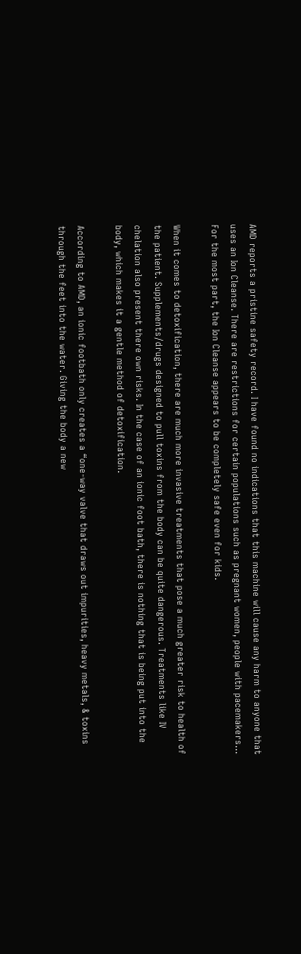AMD reports a pristine safety record. I have found no indications that this machine will cause any harm to anyone that uses an Ion Cleanse. There are restrictions for certain populations such as pregnant women, people with pacemakers… For the most part, the Ion Cleanse appears to be completely safe even for kids.

When it comes to detoxification, there are much more invasive treatments that pose a much greater risk to health of the patient. Supplements/drugs designed to pull toxins from the body can be quite dangerous. Treatments like IV chelation also present there own risks. In the case of an ionic foot bath, there is nothing that is being put into the body, which makes it a gentle method of detoxification.

According to AMD, an ionic footbath only creates a “one-way valve that draws out impurities, heavy metals, & toxins through the feet into the water. Giving the body a new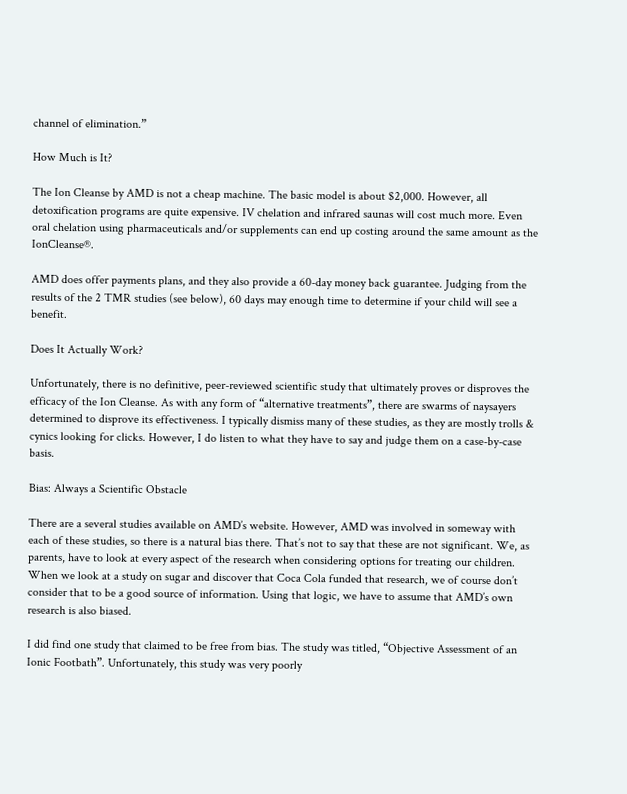channel of elimination.”

How Much is It?

The Ion Cleanse by AMD is not a cheap machine. The basic model is about $2,000. However, all detoxification programs are quite expensive. IV chelation and infrared saunas will cost much more. Even oral chelation using pharmaceuticals and/or supplements can end up costing around the same amount as the IonCleanse®.

AMD does offer payments plans, and they also provide a 60-day money back guarantee. Judging from the results of the 2 TMR studies (see below), 60 days may enough time to determine if your child will see a benefit.

Does It Actually Work?

Unfortunately, there is no definitive, peer-reviewed scientific study that ultimately proves or disproves the efficacy of the Ion Cleanse. As with any form of “alternative treatments”, there are swarms of naysayers determined to disprove its effectiveness. I typically dismiss many of these studies, as they are mostly trolls & cynics looking for clicks. However, I do listen to what they have to say and judge them on a case-by-case basis.

Bias: Always a Scientific Obstacle

There are a several studies available on AMD’s website. However, AMD was involved in someway with each of these studies, so there is a natural bias there. That’s not to say that these are not significant. We, as parents, have to look at every aspect of the research when considering options for treating our children. When we look at a study on sugar and discover that Coca Cola funded that research, we of course don’t consider that to be a good source of information. Using that logic, we have to assume that AMD’s own research is also biased.

I did find one study that claimed to be free from bias. The study was titled, “Objective Assessment of an Ionic Footbath”. Unfortunately, this study was very poorly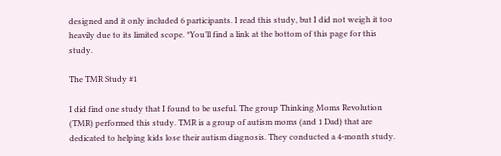designed and it only included 6 participants. I read this study, but I did not weigh it too heavily due to its limited scope. *You’ll find a link at the bottom of this page for this study.

The TMR Study #1

I did find one study that I found to be useful. The group Thinking Moms Revolution (TMR) performed this study. TMR is a group of autism moms (and 1 Dad) that are dedicated to helping kids lose their autism diagnosis. They conducted a 4-month study.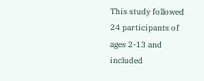This study followed 24 participants of ages 2-13 and included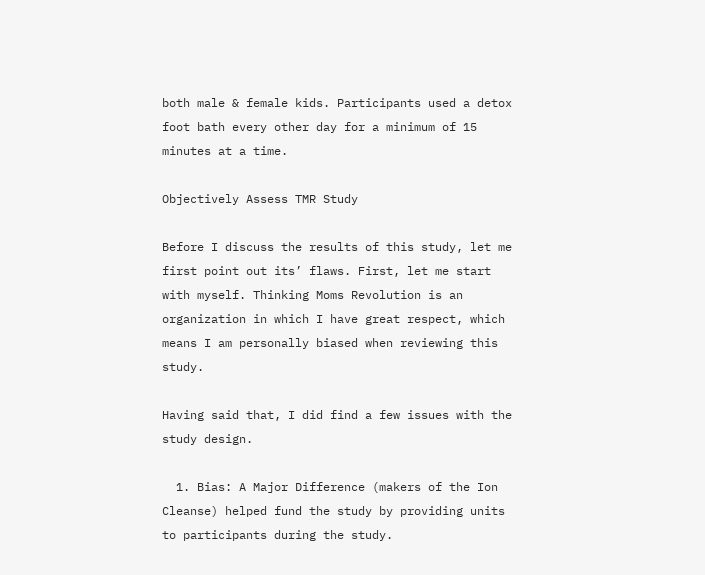both male & female kids. Participants used a detox foot bath every other day for a minimum of 15 minutes at a time.

Objectively Assess TMR Study

Before I discuss the results of this study, let me first point out its’ flaws. First, let me start with myself. Thinking Moms Revolution is an organization in which I have great respect, which means I am personally biased when reviewing this study.

Having said that, I did find a few issues with the study design.

  1. Bias: A Major Difference (makers of the Ion Cleanse) helped fund the study by providing units to participants during the study.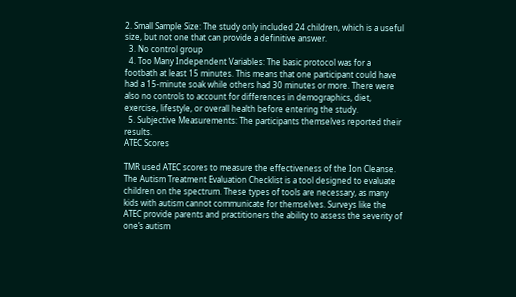2. Small Sample Size: The study only included 24 children, which is a useful size, but not one that can provide a definitive answer.
  3. No control group
  4. Too Many Independent Variables: The basic protocol was for a footbath at least 15 minutes. This means that one participant could have had a 15-minute soak while others had 30 minutes or more. There were also no controls to account for differences in demographics, diet, exercise, lifestyle, or overall health before entering the study.
  5. Subjective Measurements: The participants themselves reported their results.
ATEC Scores

TMR used ATEC scores to measure the effectiveness of the Ion Cleanse. The Autism Treatment Evaluation Checklist is a tool designed to evaluate children on the spectrum. These types of tools are necessary, as many kids with autism cannot communicate for themselves. Surveys like the ATEC provide parents and practitioners the ability to assess the severity of one’s autism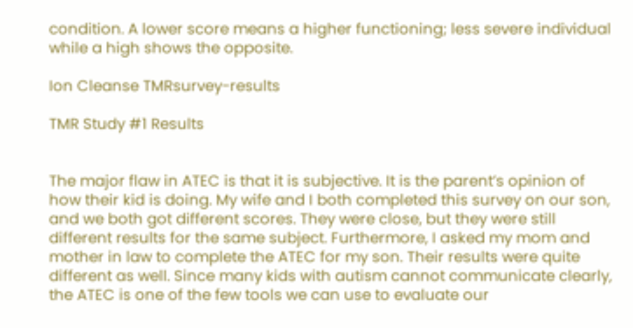condition. A lower score means a higher functioning; less severe individual while a high shows the opposite.

Ion Cleanse TMRsurvey-results

TMR Study #1 Results


The major flaw in ATEC is that it is subjective. It is the parent’s opinion of how their kid is doing. My wife and I both completed this survey on our son, and we both got different scores. They were close, but they were still different results for the same subject. Furthermore, I asked my mom and mother in law to complete the ATEC for my son. Their results were quite different as well. Since many kids with autism cannot communicate clearly, the ATEC is one of the few tools we can use to evaluate our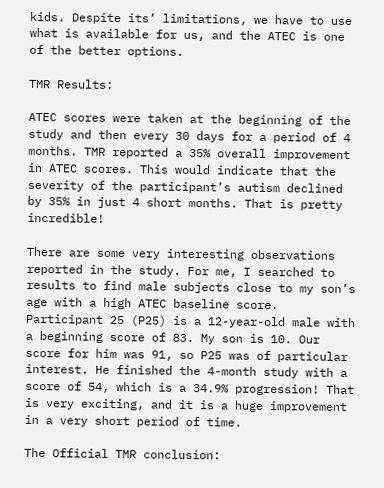kids. Despite its’ limitations, we have to use what is available for us, and the ATEC is one of the better options.

TMR Results:

ATEC scores were taken at the beginning of the study and then every 30 days for a period of 4 months. TMR reported a 35% overall improvement in ATEC scores. This would indicate that the severity of the participant’s autism declined by 35% in just 4 short months. That is pretty incredible!

There are some very interesting observations reported in the study. For me, I searched to results to find male subjects close to my son’s age with a high ATEC baseline score. Participant 25 (P25) is a 12-year-old male with a beginning score of 83. My son is 10. Our score for him was 91, so P25 was of particular interest. He finished the 4-month study with a score of 54, which is a 34.9% progression! That is very exciting, and it is a huge improvement in a very short period of time.

The Official TMR conclusion: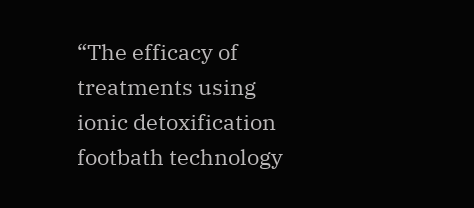“The efficacy of treatments using ionic detoxification footbath technology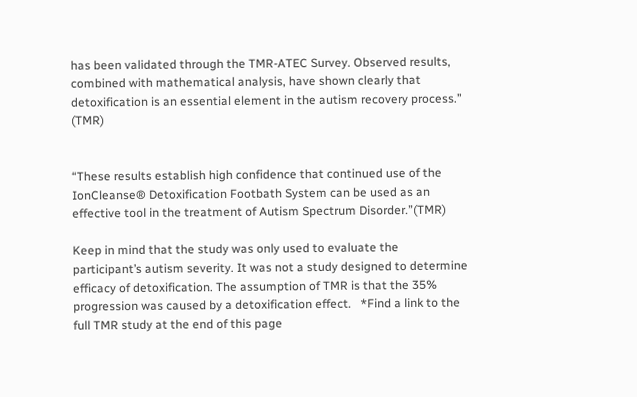has been validated through the TMR-ATEC Survey. Observed results, combined with mathematical analysis, have shown clearly that detoxification is an essential element in the autism recovery process.” (TMR)


“These results establish high confidence that continued use of the IonCleanse® Detoxification Footbath System can be used as an effective tool in the treatment of Autism Spectrum Disorder.”(TMR)

Keep in mind that the study was only used to evaluate the participant’s autism severity. It was not a study designed to determine efficacy of detoxification. The assumption of TMR is that the 35% progression was caused by a detoxification effect.   *Find a link to the full TMR study at the end of this page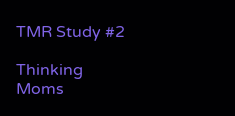TMR Study #2

Thinking Moms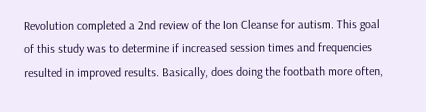Revolution completed a 2nd review of the Ion Cleanse for autism. This goal of this study was to determine if increased session times and frequencies resulted in improved results. Basically, does doing the footbath more often,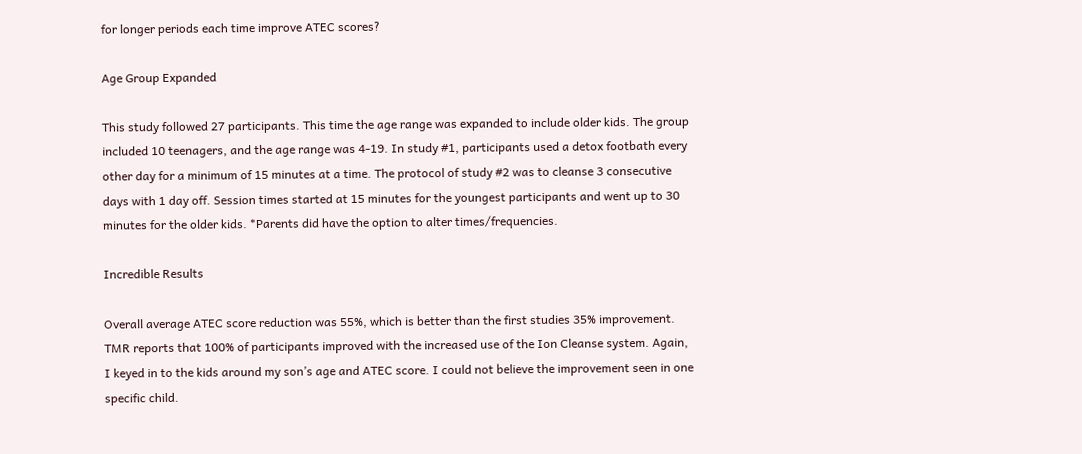for longer periods each time improve ATEC scores?

Age Group Expanded

This study followed 27 participants. This time the age range was expanded to include older kids. The group included 10 teenagers, and the age range was 4-19. In study #1, participants used a detox footbath every other day for a minimum of 15 minutes at a time. The protocol of study #2 was to cleanse 3 consecutive days with 1 day off. Session times started at 15 minutes for the youngest participants and went up to 30 minutes for the older kids. *Parents did have the option to alter times/frequencies.

Incredible Results

Overall average ATEC score reduction was 55%, which is better than the first studies 35% improvement. TMR reports that 100% of participants improved with the increased use of the Ion Cleanse system. Again, I keyed in to the kids around my son’s age and ATEC score. I could not believe the improvement seen in one specific child.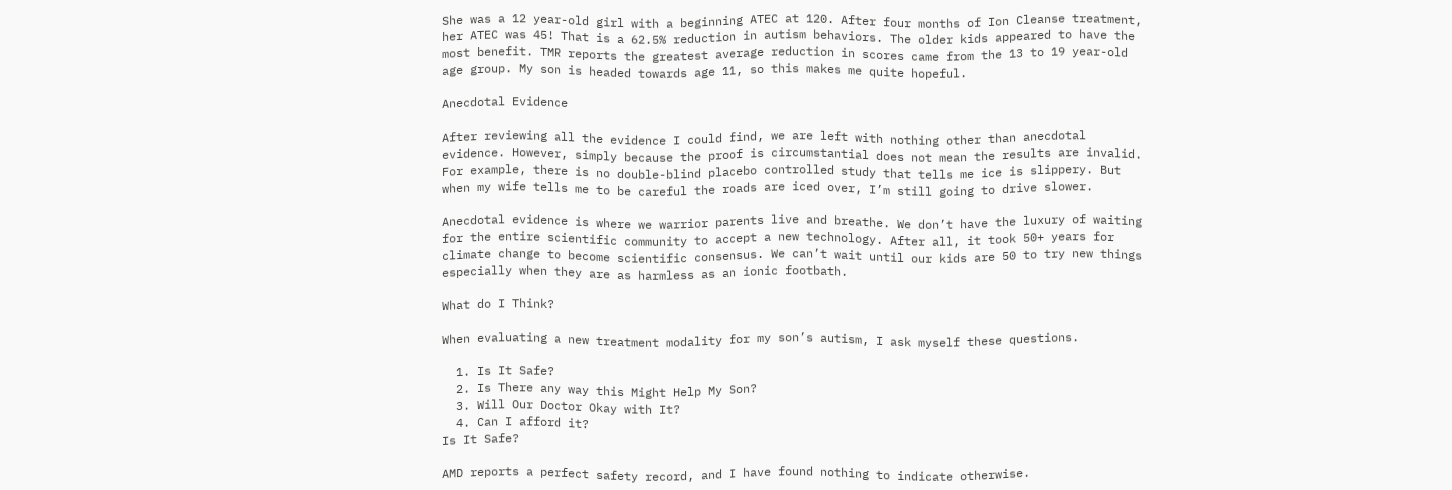She was a 12 year-old girl with a beginning ATEC at 120. After four months of Ion Cleanse treatment, her ATEC was 45! That is a 62.5% reduction in autism behaviors. The older kids appeared to have the most benefit. TMR reports the greatest average reduction in scores came from the 13 to 19 year-old age group. My son is headed towards age 11, so this makes me quite hopeful.

Anecdotal Evidence

After reviewing all the evidence I could find, we are left with nothing other than anecdotal evidence. However, simply because the proof is circumstantial does not mean the results are invalid. For example, there is no double-blind placebo controlled study that tells me ice is slippery. But when my wife tells me to be careful the roads are iced over, I’m still going to drive slower.

Anecdotal evidence is where we warrior parents live and breathe. We don’t have the luxury of waiting for the entire scientific community to accept a new technology. After all, it took 50+ years for climate change to become scientific consensus. We can’t wait until our kids are 50 to try new things especially when they are as harmless as an ionic footbath.

What do I Think?

When evaluating a new treatment modality for my son’s autism, I ask myself these questions.

  1. Is It Safe?
  2. Is There any way this Might Help My Son?
  3. Will Our Doctor Okay with It?
  4. Can I afford it?
Is It Safe?

AMD reports a perfect safety record, and I have found nothing to indicate otherwise.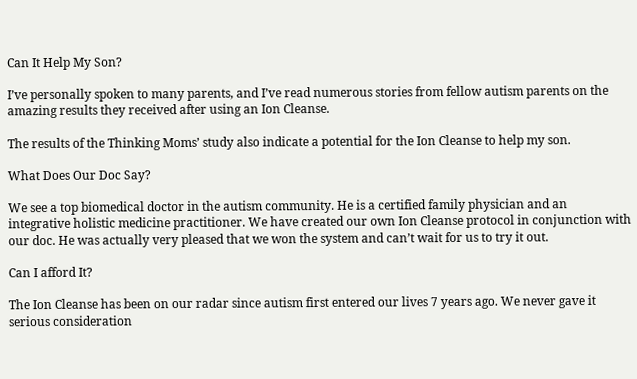Can It Help My Son?

I’ve personally spoken to many parents, and I’ve read numerous stories from fellow autism parents on the amazing results they received after using an Ion Cleanse.

The results of the Thinking Moms’ study also indicate a potential for the Ion Cleanse to help my son.

What Does Our Doc Say?

We see a top biomedical doctor in the autism community. He is a certified family physician and an integrative holistic medicine practitioner. We have created our own Ion Cleanse protocol in conjunction with our doc. He was actually very pleased that we won the system and can’t wait for us to try it out.

Can I afford It?

The Ion Cleanse has been on our radar since autism first entered our lives 7 years ago. We never gave it serious consideration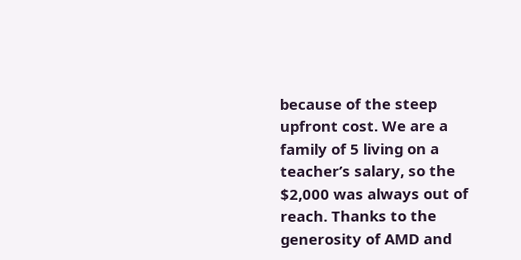because of the steep upfront cost. We are a family of 5 living on a teacher’s salary, so the $2,000 was always out of reach. Thanks to the generosity of AMD and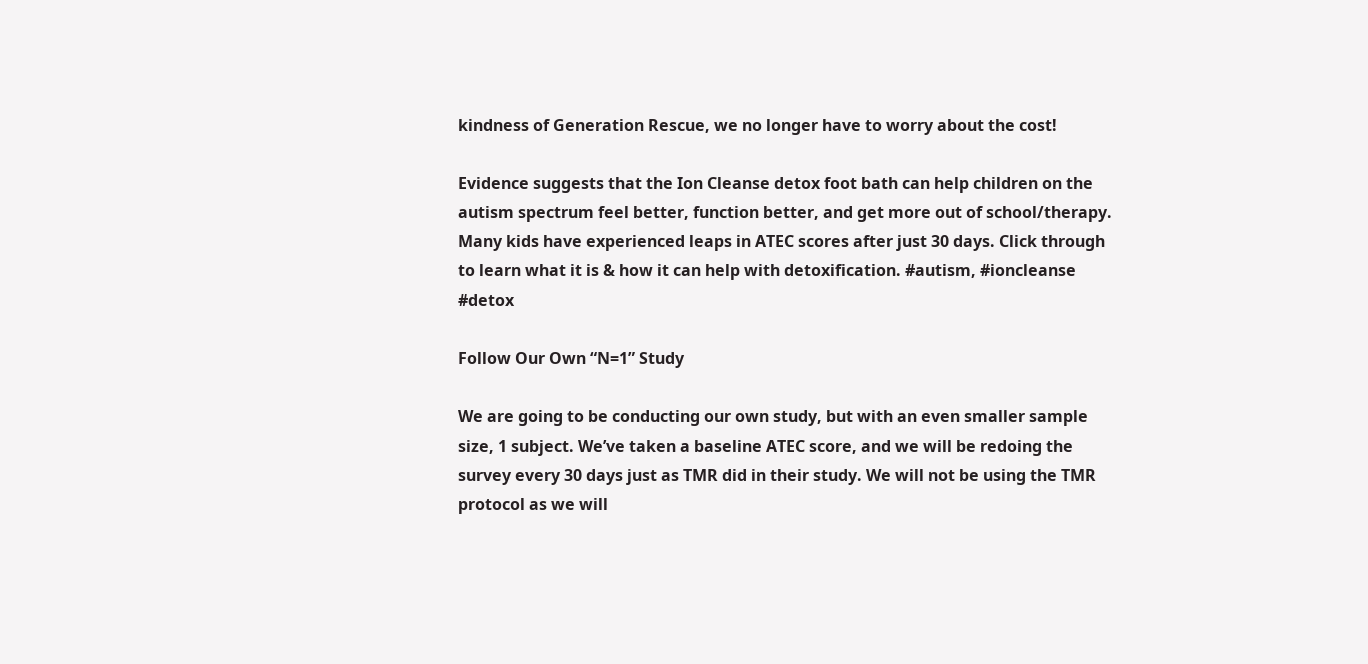kindness of Generation Rescue, we no longer have to worry about the cost!

Evidence suggests that the Ion Cleanse detox foot bath can help children on the autism spectrum feel better, function better, and get more out of school/therapy. Many kids have experienced leaps in ATEC scores after just 30 days. Click through to learn what it is & how it can help with detoxification. #autism, #ioncleanse #detox

Follow Our Own “N=1” Study

We are going to be conducting our own study, but with an even smaller sample size, 1 subject. We’ve taken a baseline ATEC score, and we will be redoing the survey every 30 days just as TMR did in their study. We will not be using the TMR protocol as we will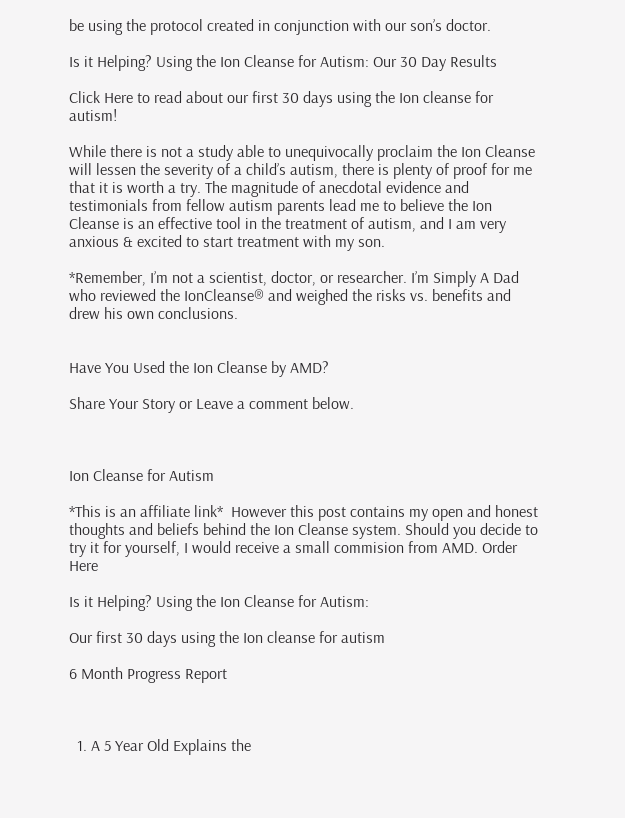be using the protocol created in conjunction with our son’s doctor.

Is it Helping? Using the Ion Cleanse for Autism: Our 30 Day Results

Click Here to read about our first 30 days using the Ion cleanse for autism!

While there is not a study able to unequivocally proclaim the Ion Cleanse will lessen the severity of a child’s autism, there is plenty of proof for me that it is worth a try. The magnitude of anecdotal evidence and testimonials from fellow autism parents lead me to believe the Ion Cleanse is an effective tool in the treatment of autism, and I am very anxious & excited to start treatment with my son.

*Remember, I’m not a scientist, doctor, or researcher. I’m Simply A Dad who reviewed the IonCleanse® and weighed the risks vs. benefits and drew his own conclusions.


Have You Used the Ion Cleanse by AMD?

Share Your Story or Leave a comment below.



Ion Cleanse for Autism

*This is an affiliate link*  However this post contains my open and honest thoughts and beliefs behind the Ion Cleanse system. Should you decide to try it for yourself, I would receive a small commision from AMD. Order Here

Is it Helping? Using the Ion Cleanse for Autism:

Our first 30 days using the Ion cleanse for autism

6 Month Progress Report



  1. A 5 Year Old Explains the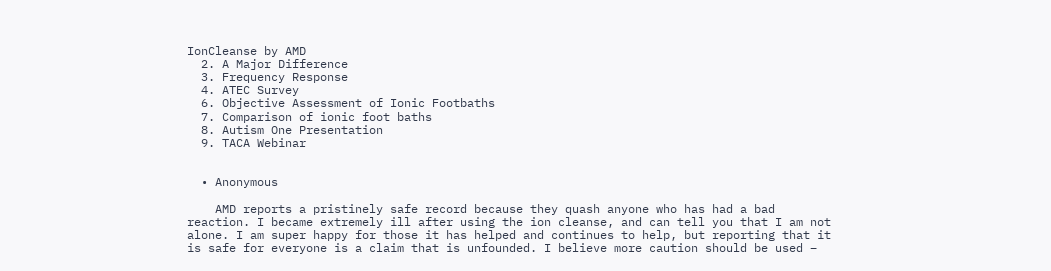IonCleanse by AMD
  2. A Major Difference
  3. Frequency Response
  4. ATEC Survey
  6. Objective Assessment of Ionic Footbaths
  7. Comparison of ionic foot baths
  8. Autism One Presentation
  9. TACA Webinar


  • Anonymous

    AMD reports a pristinely safe record because they quash anyone who has had a bad reaction. I became extremely ill after using the ion cleanse, and can tell you that I am not alone. I am super happy for those it has helped and continues to help, but reporting that it is safe for everyone is a claim that is unfounded. I believe more caution should be used –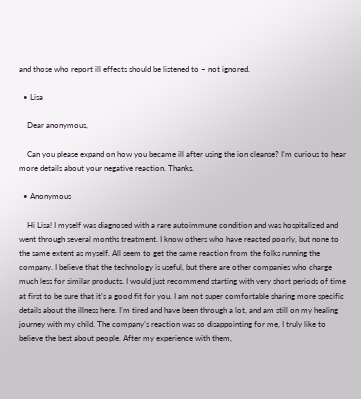and those who report ill effects should be listened to – not ignored.

  • Lisa

    Dear anonymous,

    Can you please expand on how you became ill after using the ion cleanse? I’m curious to hear more details about your negative reaction. Thanks.

  • Anonymous

    Hi Lisa! I myself was diagnosed with a rare autoimmune condition and was hospitalized and went through several months treatment. I know others who have reacted poorly, but none to the same extent as myself. All seem to get the same reaction from the folks running the company. I believe that the technology is useful, but there are other companies who charge much less for similar products. I would just recommend starting with very short periods of time at first to be sure that it’s a good fit for you. I am not super comfortable sharing more specific details about the illness here. I’m tired and have been through a lot, and am still on my healing journey with my child. The company’s reaction was so disappointing for me, I truly like to believe the best about people. After my experience with them,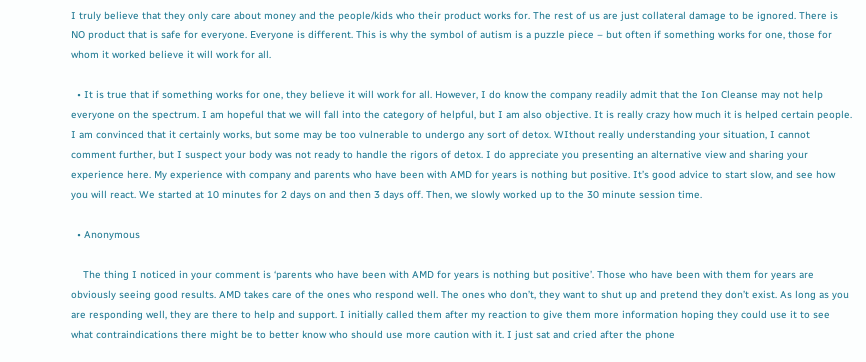I truly believe that they only care about money and the people/kids who their product works for. The rest of us are just collateral damage to be ignored. There is NO product that is safe for everyone. Everyone is different. This is why the symbol of autism is a puzzle piece – but often if something works for one, those for whom it worked believe it will work for all.

  • It is true that if something works for one, they believe it will work for all. However, I do know the company readily admit that the Ion Cleanse may not help everyone on the spectrum. I am hopeful that we will fall into the category of helpful, but I am also objective. It is really crazy how much it is helped certain people. I am convinced that it certainly works, but some may be too vulnerable to undergo any sort of detox. WIthout really understanding your situation, I cannot comment further, but I suspect your body was not ready to handle the rigors of detox. I do appreciate you presenting an alternative view and sharing your experience here. My experience with company and parents who have been with AMD for years is nothing but positive. It’s good advice to start slow, and see how you will react. We started at 10 minutes for 2 days on and then 3 days off. Then, we slowly worked up to the 30 minute session time.

  • Anonymous

    The thing I noticed in your comment is ‘parents who have been with AMD for years is nothing but positive’. Those who have been with them for years are obviously seeing good results. AMD takes care of the ones who respond well. The ones who don’t, they want to shut up and pretend they don’t exist. As long as you are responding well, they are there to help and support. I initially called them after my reaction to give them more information hoping they could use it to see what contraindications there might be to better know who should use more caution with it. I just sat and cried after the phone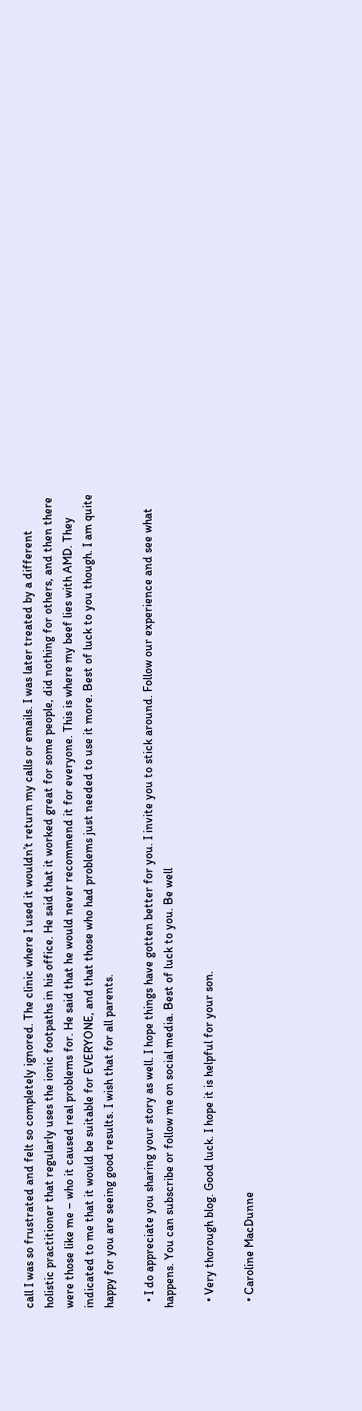call I was so frustrated and felt so completely ignored. The clinic where I used it wouldn’t return my calls or emails. I was later treated by a different holistic practitioner that regularly uses the ionic footpaths in his office. He said that it worked great for some people, did nothing for others, and then there were those like me – who it caused real problems for. He said that he would never recommend it for everyone. This is where my beef lies with AMD. They indicated to me that it would be suitable for EVERYONE, and that those who had problems just needed to use it more. Best of luck to you though. I am quite happy for you are seeing good results. I wish that for all parents.

  • I do appreciate you sharing your story as well. I hope things have gotten better for you. I invite you to stick around. Follow our experience and see what happens. You can subscribe or follow me on social media. Best of luck to you. Be well

  • Very thorough blog. Good luck. I hope it is helpful for your son.

  • Caroline MacDunne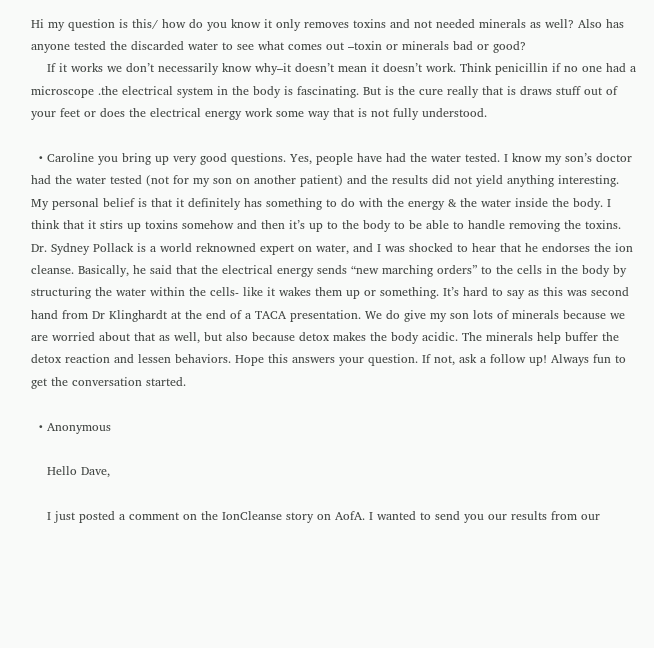Hi my question is this/ how do you know it only removes toxins and not needed minerals as well? Also has anyone tested the discarded water to see what comes out –toxin or minerals bad or good?
    If it works we don’t necessarily know why–it doesn’t mean it doesn’t work. Think penicillin if no one had a microscope .the electrical system in the body is fascinating. But is the cure really that is draws stuff out of your feet or does the electrical energy work some way that is not fully understood.

  • Caroline you bring up very good questions. Yes, people have had the water tested. I know my son’s doctor had the water tested (not for my son on another patient) and the results did not yield anything interesting. My personal belief is that it definitely has something to do with the energy & the water inside the body. I think that it stirs up toxins somehow and then it’s up to the body to be able to handle removing the toxins. Dr. Sydney Pollack is a world reknowned expert on water, and I was shocked to hear that he endorses the ion cleanse. Basically, he said that the electrical energy sends “new marching orders” to the cells in the body by structuring the water within the cells- like it wakes them up or something. It’s hard to say as this was second hand from Dr Klinghardt at the end of a TACA presentation. We do give my son lots of minerals because we are worried about that as well, but also because detox makes the body acidic. The minerals help buffer the detox reaction and lessen behaviors. Hope this answers your question. If not, ask a follow up! Always fun to get the conversation started.

  • Anonymous

    Hello Dave,

    I just posted a comment on the IonCleanse story on AofA. I wanted to send you our results from our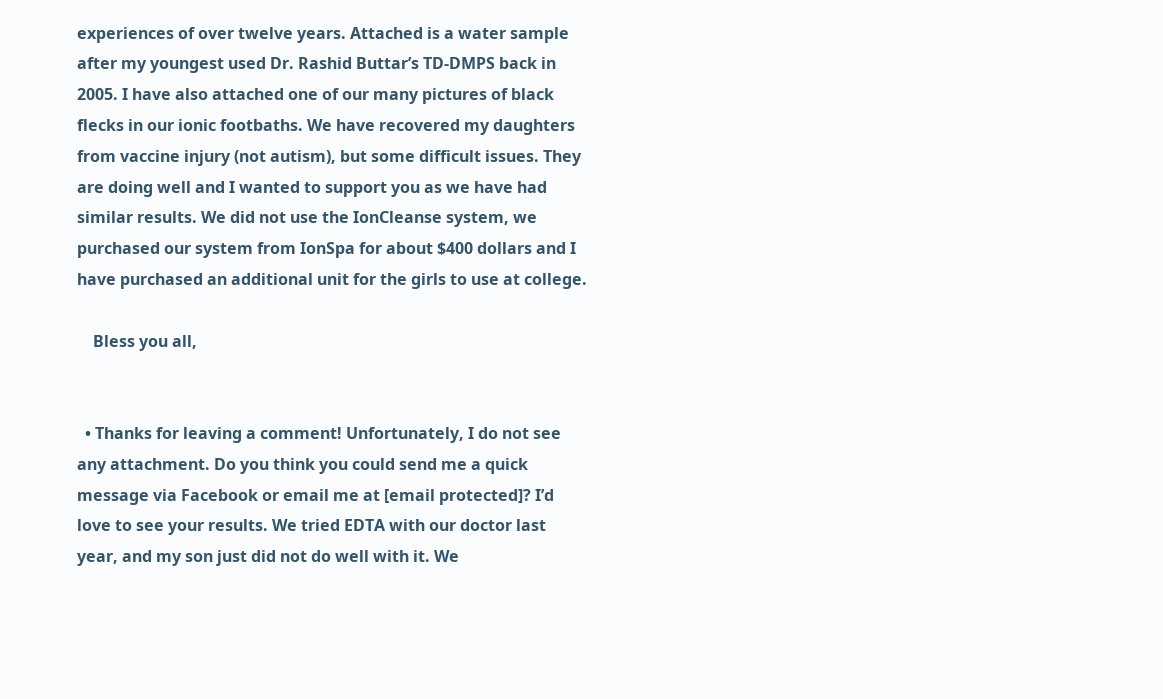experiences of over twelve years. Attached is a water sample after my youngest used Dr. Rashid Buttar’s TD-DMPS back in 2005. I have also attached one of our many pictures of black flecks in our ionic footbaths. We have recovered my daughters from vaccine injury (not autism), but some difficult issues. They are doing well and I wanted to support you as we have had similar results. We did not use the IonCleanse system, we purchased our system from IonSpa for about $400 dollars and I have purchased an additional unit for the girls to use at college.

    Bless you all,


  • Thanks for leaving a comment! Unfortunately, I do not see any attachment. Do you think you could send me a quick message via Facebook or email me at [email protected]? I’d love to see your results. We tried EDTA with our doctor last year, and my son just did not do well with it. We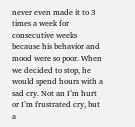never even made it to 3 times a week for consecutive weeks because his behavior and mood were so poor. When we decided to stop, he would spend hours with a sad cry. Not an I’m hurt or I’m frustrated cry, but a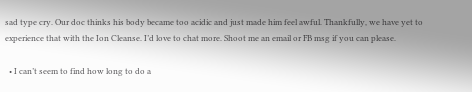sad type cry. Our doc thinks his body became too acidic and just made him feel awful. Thankfully, we have yet to experience that with the Ion Cleanse. I’d love to chat more. Shoot me an email or FB msg if you can please.

  • I can’t seem to find how long to do a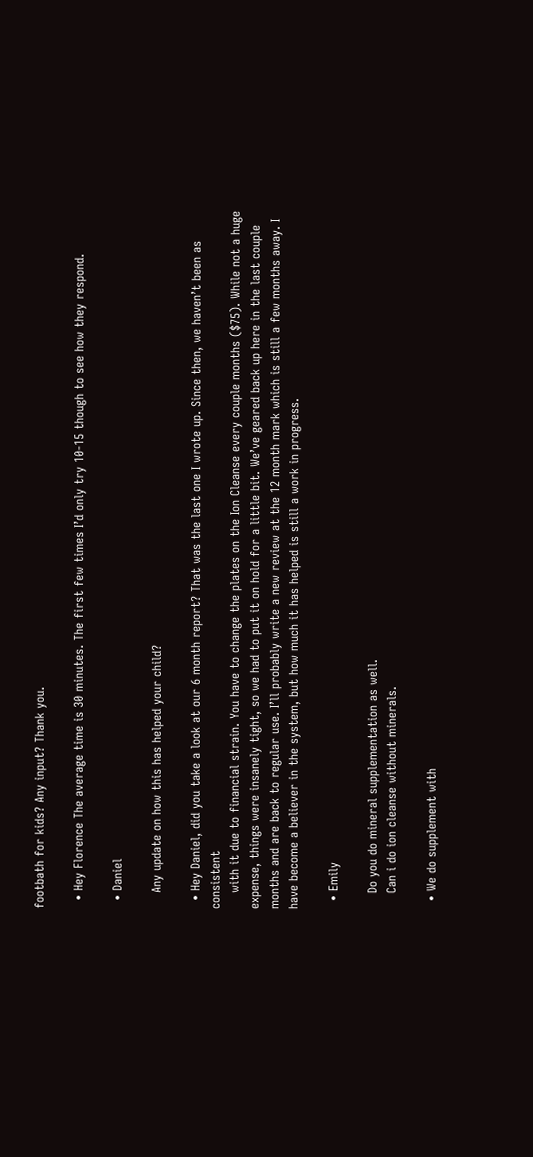footbath for kids? Any input? Thank you.

  • Hey Florence The average time is 30 minutes. The first few times I’d only try 10-15 though to see how they respond.

  • Daniel

    Any update on how this has helped your child?

  • Hey Daniel, did you take a look at our 6 month report? That was the last one I wrote up. Since then, we haven’t been as consistent
    with it due to financial strain. You have to change the plates on the Ion Cleanse every couple months ($75). While not a huge expense, things were insanely tight, so we had to put it on hold for a little bit. We’ve geared back up here in the last couple months and are back to regular use. I’ll probably write a new review at the 12 month mark which is still a few months away. I have become a believer in the system, but how much it has helped is still a work in progress.

  • Emily

    Do you do mineral supplementation as well.
    Can i do ion cleanse without minerals.

  • We do supplement with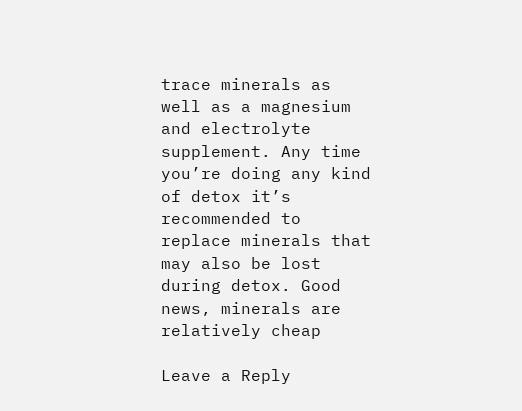trace minerals as well as a magnesium and electrolyte supplement. Any time you’re doing any kind of detox it’s recommended to replace minerals that may also be lost during detox. Good news, minerals are relatively cheap

Leave a Reply